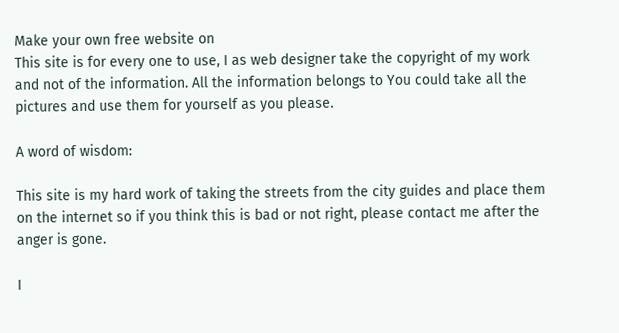Make your own free website on
This site is for every one to use, I as web designer take the copyright of my work and not of the information. All the information belongs to You could take all the pictures and use them for yourself as you please.

A word of wisdom:

This site is my hard work of taking the streets from the city guides and place them on the internet so if you think this is bad or not right, please contact me after the anger is gone.

I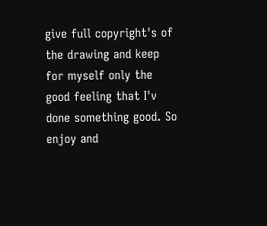give full copyright's of the drawing and keep for myself only the good feeling that I'v done something good. So enjoy and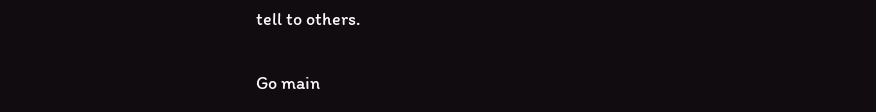tell to others.

Go main